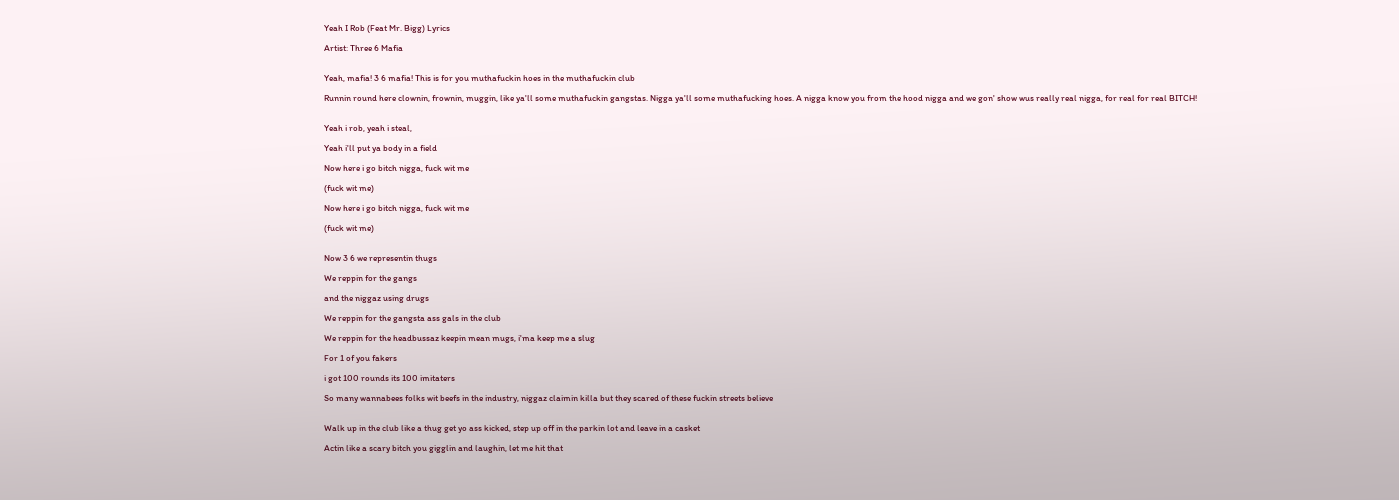Yeah I Rob (Feat Mr. Bigg) Lyrics

Artist: Three 6 Mafia


Yeah, mafia! 3 6 mafia! This is for you muthafuckin hoes in the muthafuckin club

Runnin round here clownin, frownin, muggin, like ya'll some muthafuckin gangstas. Nigga ya'll some muthafucking hoes. A nigga know you from the hood nigga and we gon' show wus really real nigga, for real for real BITCH!


Yeah i rob, yeah i steal,

Yeah i'll put ya body in a field

Now here i go bitch nigga, fuck wit me

(fuck wit me)

Now here i go bitch nigga, fuck wit me

(fuck wit me)


Now 3 6 we representin thugs

We reppin for the gangs

and the niggaz using drugs

We reppin for the gangsta ass gals in the club

We reppin for the headbussaz keepin mean mugs, i'ma keep me a slug

For 1 of you fakers

i got 100 rounds its 100 imitaters

So many wannabees folks wit beefs in the industry, niggaz claimin killa but they scared of these fuckin streets believe


Walk up in the club like a thug get yo ass kicked, step up off in the parkin lot and leave in a casket

Actin like a scary bitch you gigglin and laughin, let me hit that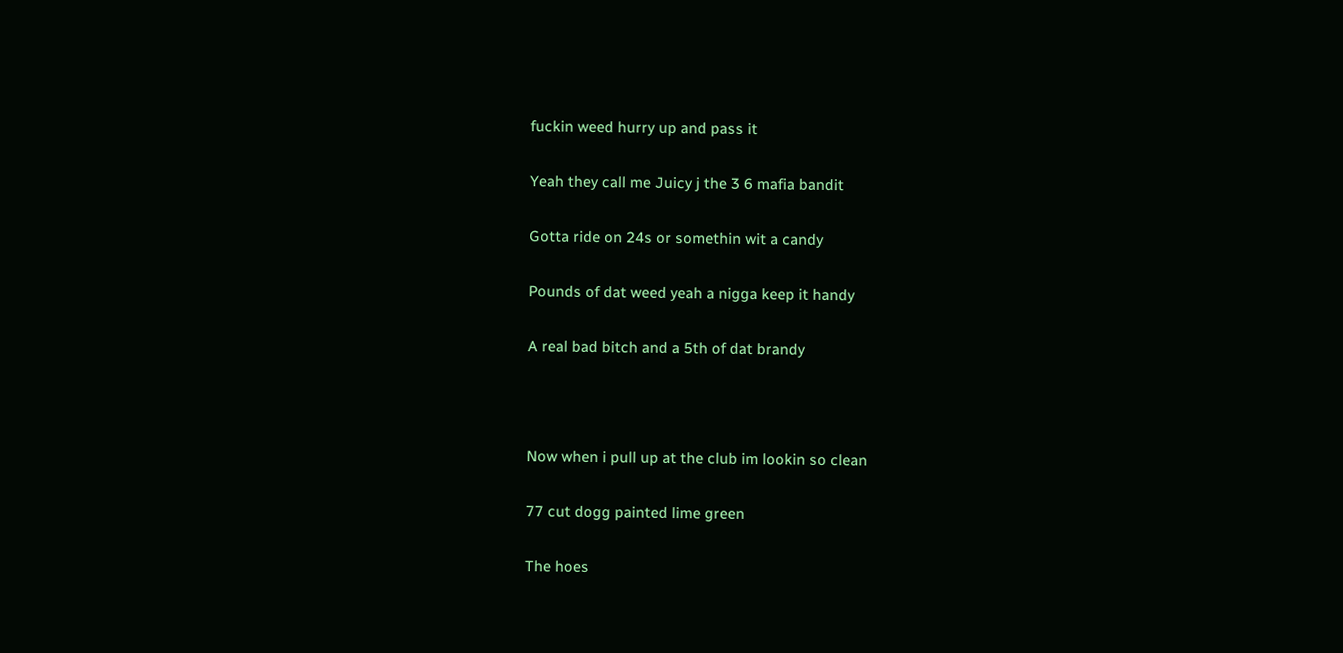fuckin weed hurry up and pass it

Yeah they call me Juicy j the 3 6 mafia bandit

Gotta ride on 24s or somethin wit a candy

Pounds of dat weed yeah a nigga keep it handy

A real bad bitch and a 5th of dat brandy



Now when i pull up at the club im lookin so clean

77 cut dogg painted lime green

The hoes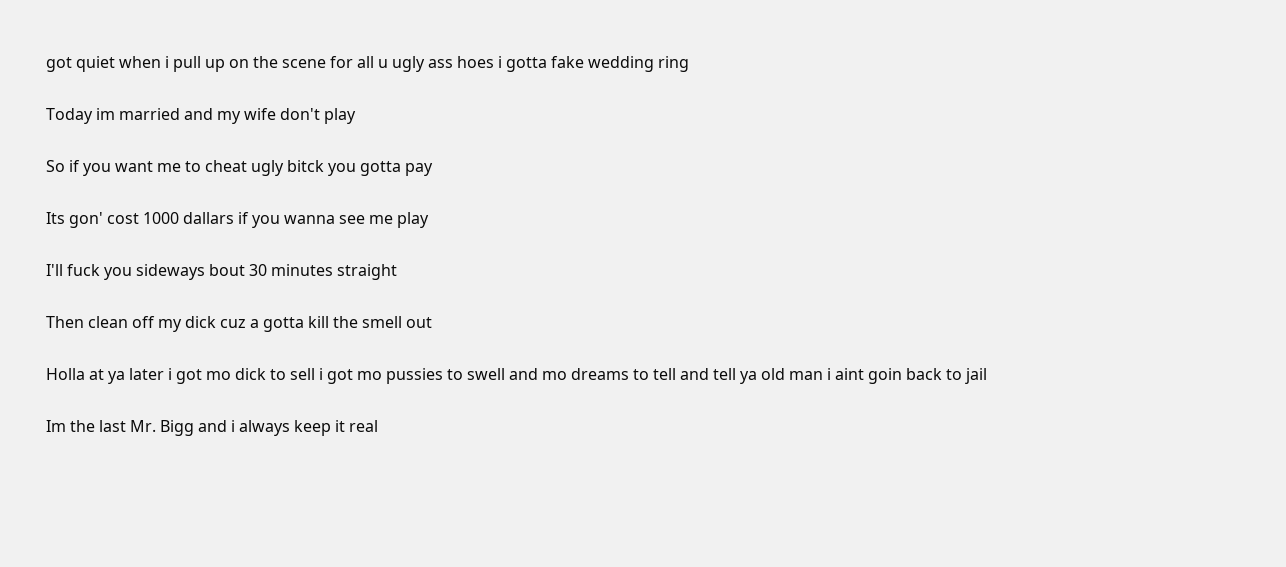got quiet when i pull up on the scene for all u ugly ass hoes i gotta fake wedding ring

Today im married and my wife don't play

So if you want me to cheat ugly bitck you gotta pay

Its gon' cost 1000 dallars if you wanna see me play

I'll fuck you sideways bout 30 minutes straight

Then clean off my dick cuz a gotta kill the smell out

Holla at ya later i got mo dick to sell i got mo pussies to swell and mo dreams to tell and tell ya old man i aint goin back to jail

Im the last Mr. Bigg and i always keep it real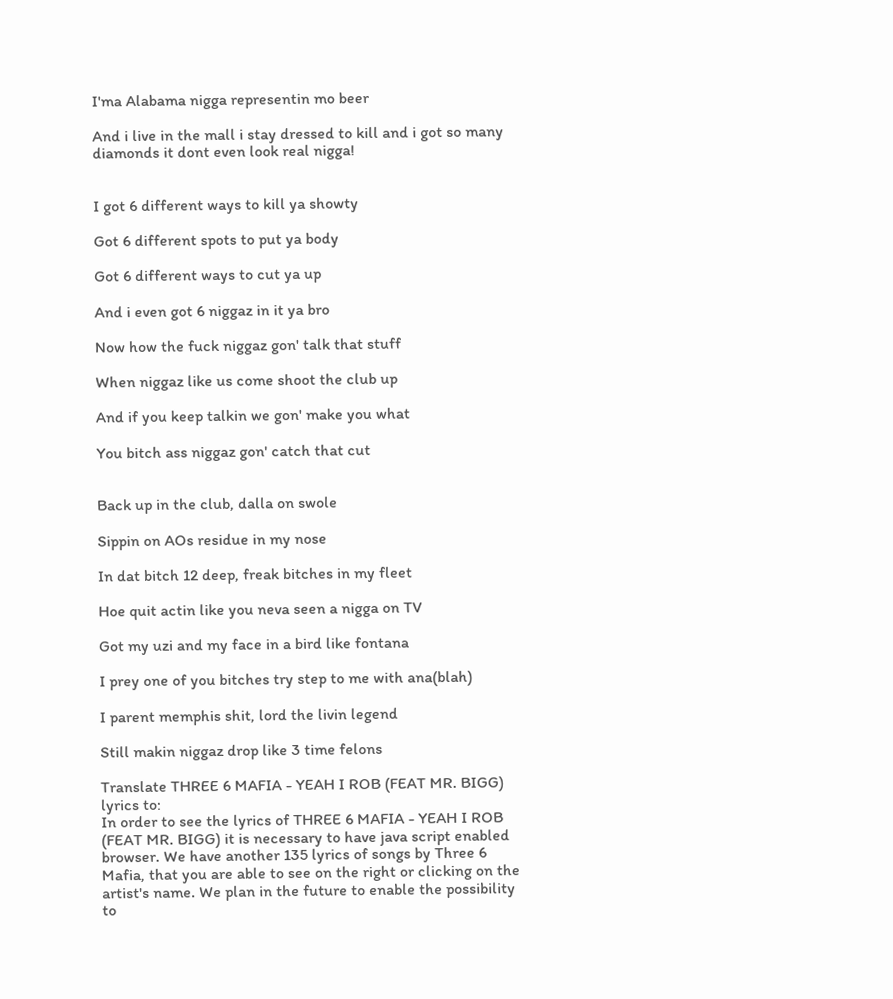I'ma Alabama nigga representin mo beer

And i live in the mall i stay dressed to kill and i got so many diamonds it dont even look real nigga!


I got 6 different ways to kill ya showty

Got 6 different spots to put ya body

Got 6 different ways to cut ya up

And i even got 6 niggaz in it ya bro

Now how the fuck niggaz gon' talk that stuff

When niggaz like us come shoot the club up

And if you keep talkin we gon' make you what

You bitch ass niggaz gon' catch that cut


Back up in the club, dalla on swole

Sippin on AOs residue in my nose

In dat bitch 12 deep, freak bitches in my fleet

Hoe quit actin like you neva seen a nigga on TV

Got my uzi and my face in a bird like fontana

I prey one of you bitches try step to me with ana(blah)

I parent memphis shit, lord the livin legend

Still makin niggaz drop like 3 time felons

Translate THREE 6 MAFIA - YEAH I ROB (FEAT MR. BIGG) lyrics to:
In order to see the lyrics of THREE 6 MAFIA - YEAH I ROB (FEAT MR. BIGG) it is necessary to have java script enabled browser. We have another 135 lyrics of songs by Three 6 Mafia, that you are able to see on the right or clicking on the artist's name. We plan in the future to enable the possibility to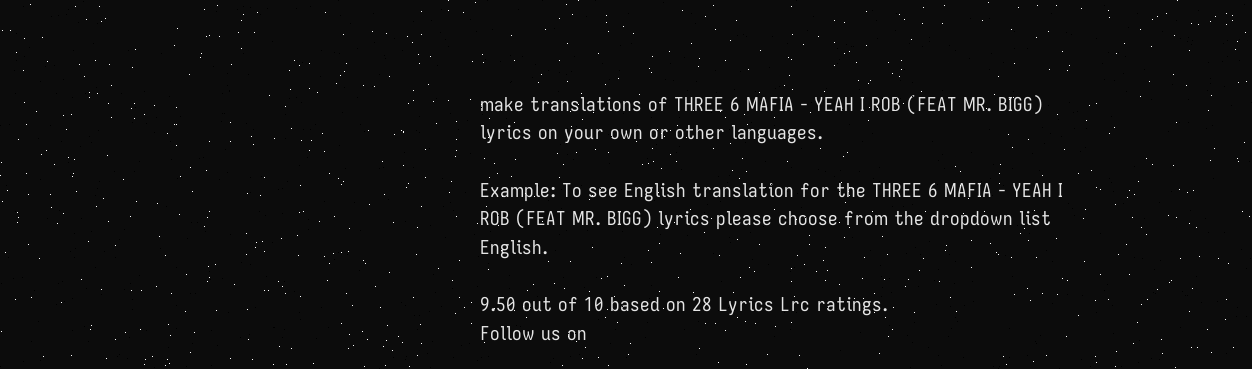make translations of THREE 6 MAFIA - YEAH I ROB (FEAT MR. BIGG) lyrics on your own or other languages.

Example: To see English translation for the THREE 6 MAFIA - YEAH I ROB (FEAT MR. BIGG) lyrics please choose from the dropdown list English.

9.50 out of 10 based on 28 Lyrics Lrc ratings.
Follow us on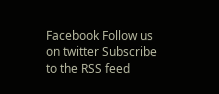Facebook Follow us on twitter Subscribe to the RSS feed